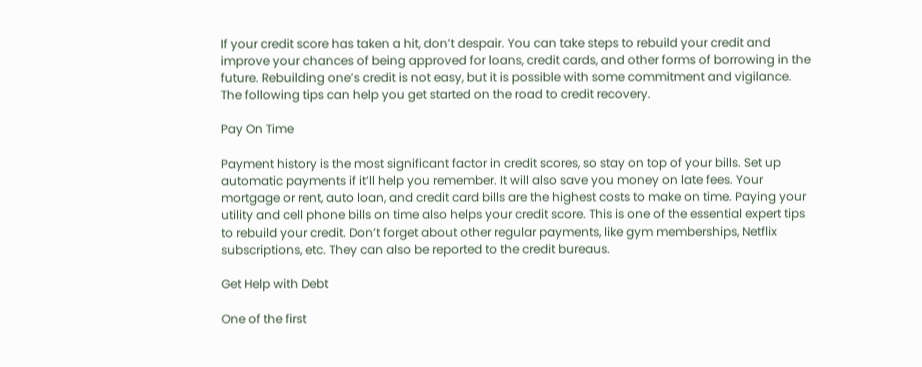If your credit score has taken a hit, don’t despair. You can take steps to rebuild your credit and improve your chances of being approved for loans, credit cards, and other forms of borrowing in the future. Rebuilding one’s credit is not easy, but it is possible with some commitment and vigilance. The following tips can help you get started on the road to credit recovery.

Pay On Time

Payment history is the most significant factor in credit scores, so stay on top of your bills. Set up automatic payments if it’ll help you remember. It will also save you money on late fees. Your mortgage or rent, auto loan, and credit card bills are the highest costs to make on time. Paying your utility and cell phone bills on time also helps your credit score. This is one of the essential expert tips to rebuild your credit. Don’t forget about other regular payments, like gym memberships, Netflix subscriptions, etc. They can also be reported to the credit bureaus.

Get Help with Debt

One of the first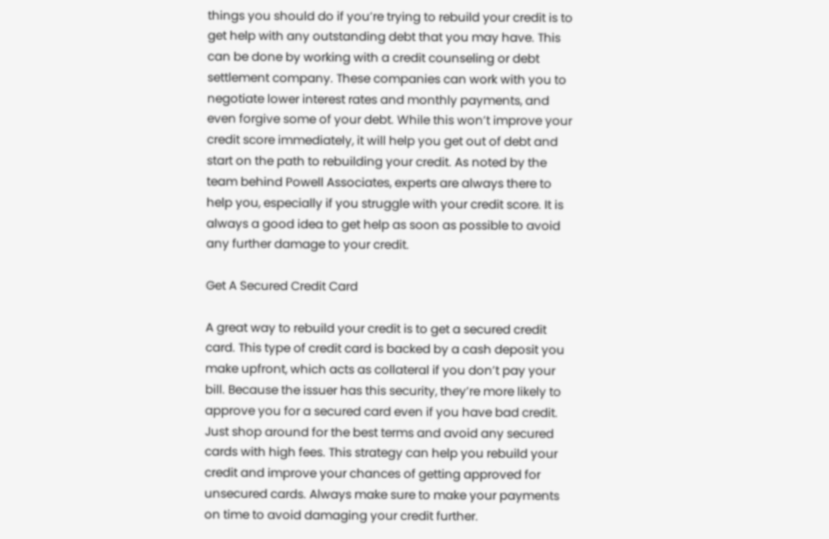things you should do if you’re trying to rebuild your credit is to get help with any outstanding debt that you may have. This can be done by working with a credit counseling or debt settlement company. These companies can work with you to negotiate lower interest rates and monthly payments, and even forgive some of your debt. While this won’t improve your credit score immediately, it will help you get out of debt and start on the path to rebuilding your credit. As noted by the team behind Powell Associates, experts are always there to help you, especially if you struggle with your credit score. It is always a good idea to get help as soon as possible to avoid any further damage to your credit.

Get A Secured Credit Card

A great way to rebuild your credit is to get a secured credit card. This type of credit card is backed by a cash deposit you make upfront, which acts as collateral if you don’t pay your bill. Because the issuer has this security, they’re more likely to approve you for a secured card even if you have bad credit. Just shop around for the best terms and avoid any secured cards with high fees. This strategy can help you rebuild your credit and improve your chances of getting approved for unsecured cards. Always make sure to make your payments on time to avoid damaging your credit further.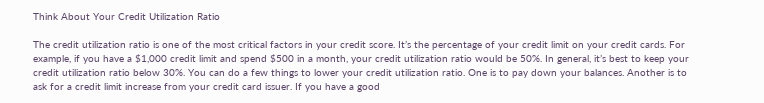Think About Your Credit Utilization Ratio

The credit utilization ratio is one of the most critical factors in your credit score. It’s the percentage of your credit limit on your credit cards. For example, if you have a $1,000 credit limit and spend $500 in a month, your credit utilization ratio would be 50%. In general, it’s best to keep your credit utilization ratio below 30%. You can do a few things to lower your credit utilization ratio. One is to pay down your balances. Another is to ask for a credit limit increase from your credit card issuer. If you have a good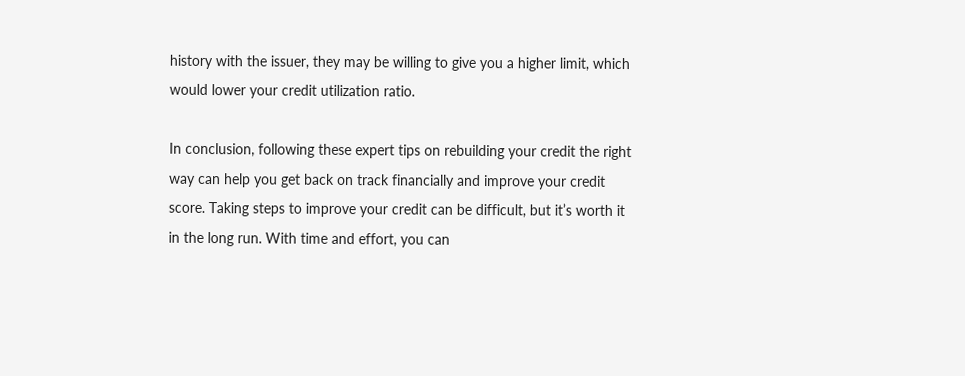history with the issuer, they may be willing to give you a higher limit, which would lower your credit utilization ratio.

In conclusion, following these expert tips on rebuilding your credit the right way can help you get back on track financially and improve your credit score. Taking steps to improve your credit can be difficult, but it’s worth it in the long run. With time and effort, you can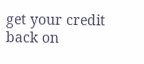get your credit back on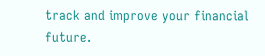track and improve your financial future.